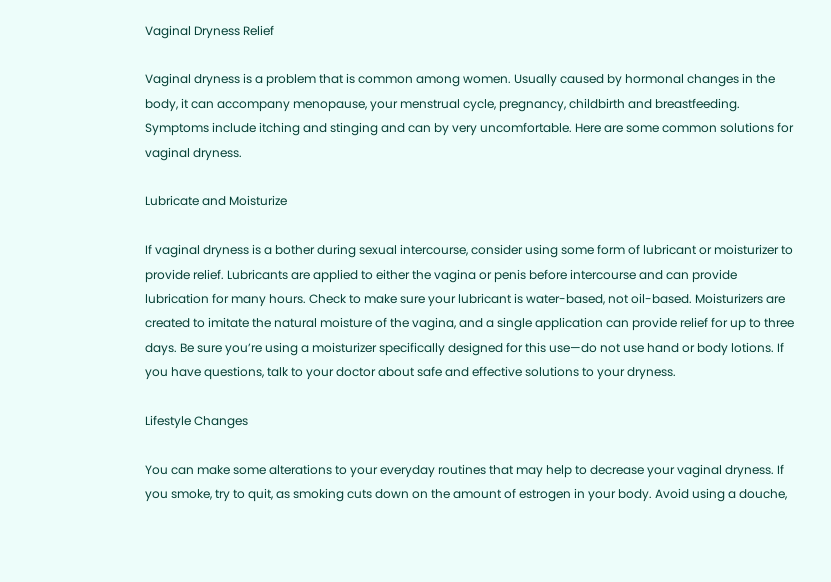Vaginal Dryness Relief

Vaginal dryness is a problem that is common among women. Usually caused by hormonal changes in the body, it can accompany menopause, your menstrual cycle, pregnancy, childbirth and breastfeeding. Symptoms include itching and stinging and can by very uncomfortable. Here are some common solutions for vaginal dryness.

Lubricate and Moisturize

If vaginal dryness is a bother during sexual intercourse, consider using some form of lubricant or moisturizer to provide relief. Lubricants are applied to either the vagina or penis before intercourse and can provide lubrication for many hours. Check to make sure your lubricant is water-based, not oil-based. Moisturizers are created to imitate the natural moisture of the vagina, and a single application can provide relief for up to three days. Be sure you’re using a moisturizer specifically designed for this use—do not use hand or body lotions. If you have questions, talk to your doctor about safe and effective solutions to your dryness.

Lifestyle Changes

You can make some alterations to your everyday routines that may help to decrease your vaginal dryness. If you smoke, try to quit, as smoking cuts down on the amount of estrogen in your body. Avoid using a douche,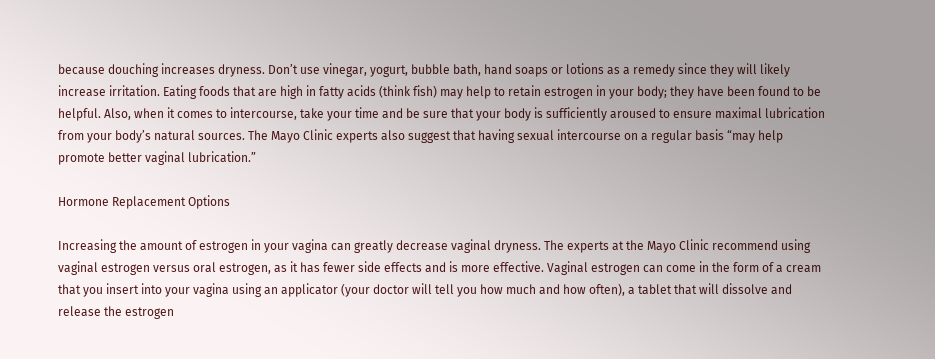because douching increases dryness. Don’t use vinegar, yogurt, bubble bath, hand soaps or lotions as a remedy since they will likely increase irritation. Eating foods that are high in fatty acids (think fish) may help to retain estrogen in your body; they have been found to be helpful. Also, when it comes to intercourse, take your time and be sure that your body is sufficiently aroused to ensure maximal lubrication from your body’s natural sources. The Mayo Clinic experts also suggest that having sexual intercourse on a regular basis “may help promote better vaginal lubrication.”

Hormone Replacement Options

Increasing the amount of estrogen in your vagina can greatly decrease vaginal dryness. The experts at the Mayo Clinic recommend using vaginal estrogen versus oral estrogen, as it has fewer side effects and is more effective. Vaginal estrogen can come in the form of a cream that you insert into your vagina using an applicator (your doctor will tell you how much and how often), a tablet that will dissolve and release the estrogen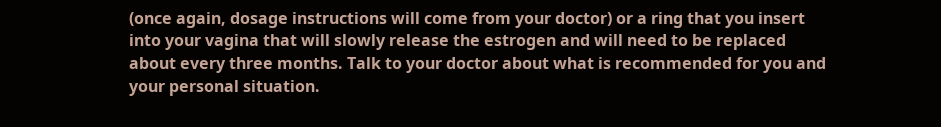(once again, dosage instructions will come from your doctor) or a ring that you insert into your vagina that will slowly release the estrogen and will need to be replaced about every three months. Talk to your doctor about what is recommended for you and your personal situation.